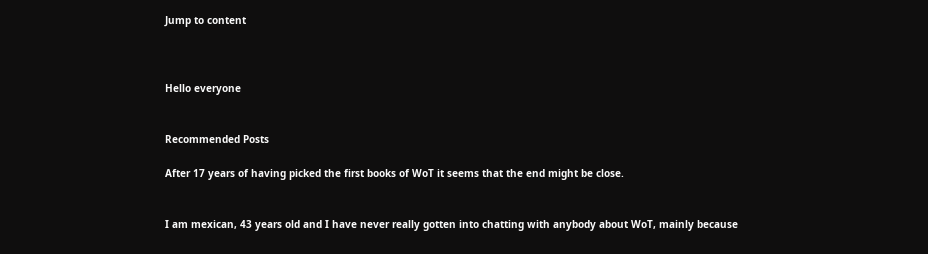Jump to content



Hello everyone


Recommended Posts

After 17 years of having picked the first books of WoT it seems that the end might be close.


I am mexican, 43 years old and I have never really gotten into chatting with anybody about WoT, mainly because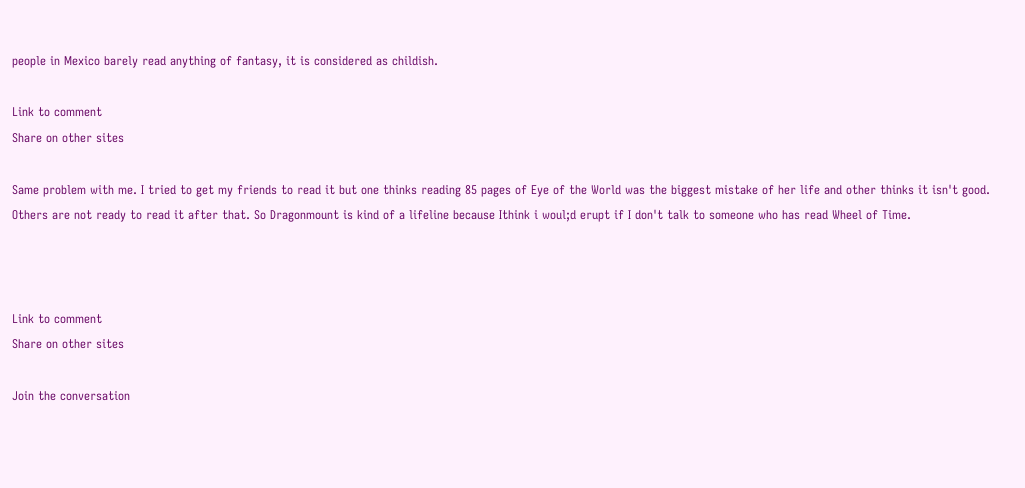people in Mexico barely read anything of fantasy, it is considered as childish.

Link to comment
Share on other sites

Same problem with me. I tried to get my friends to read it but one thinks reading 85 pages of Eye of the World was the biggest mistake of her life and other thinks it isn't good. Others are not ready to read it after that. So Dragonmount is kind of a lifeline because Ithink i woul;d erupt if I don't talk to someone who has read Wheel of Time.



Link to comment
Share on other sites

Join the conversation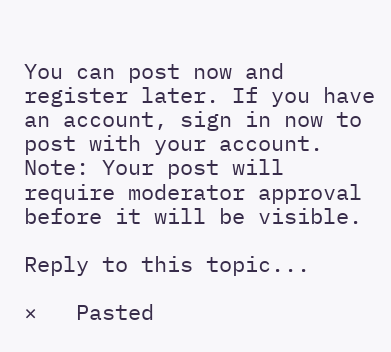You can post now and register later. If you have an account, sign in now to post with your account.
Note: Your post will require moderator approval before it will be visible.

Reply to this topic...

×   Pasted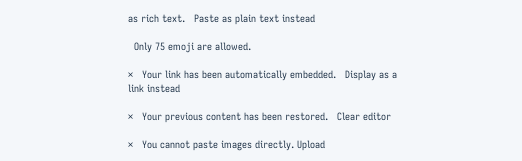as rich text.   Paste as plain text instead

  Only 75 emoji are allowed.

×   Your link has been automatically embedded.   Display as a link instead

×   Your previous content has been restored.   Clear editor

×   You cannot paste images directly. Upload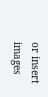or insert images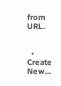from URL.


  • Create New...